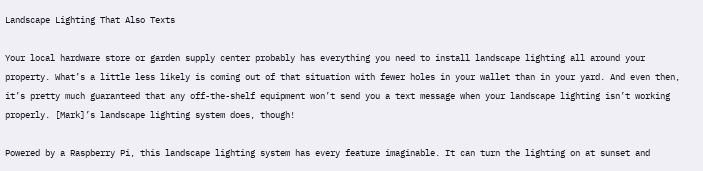Landscape Lighting That Also Texts

Your local hardware store or garden supply center probably has everything you need to install landscape lighting all around your property. What’s a little less likely is coming out of that situation with fewer holes in your wallet than in your yard. And even then, it’s pretty much guaranteed that any off-the-shelf equipment won’t send you a text message when your landscape lighting isn’t working properly. [Mark]’s landscape lighting system does, though!

Powered by a Raspberry Pi, this landscape lighting system has every feature imaginable. It can turn the lighting on at sunset and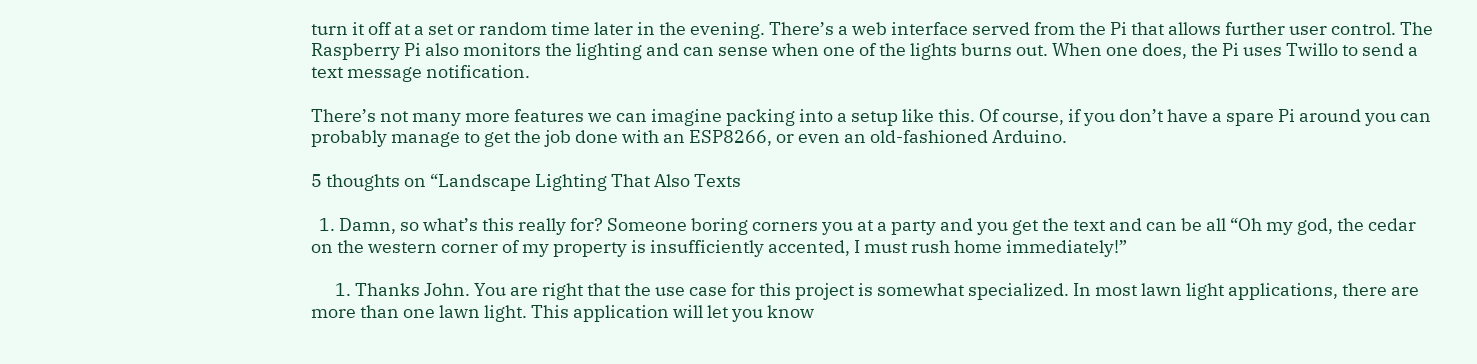turn it off at a set or random time later in the evening. There’s a web interface served from the Pi that allows further user control. The Raspberry Pi also monitors the lighting and can sense when one of the lights burns out. When one does, the Pi uses Twillo to send a text message notification.

There’s not many more features we can imagine packing into a setup like this. Of course, if you don’t have a spare Pi around you can probably manage to get the job done with an ESP8266, or even an old-fashioned Arduino.

5 thoughts on “Landscape Lighting That Also Texts

  1. Damn, so what’s this really for? Someone boring corners you at a party and you get the text and can be all “Oh my god, the cedar on the western corner of my property is insufficiently accented, I must rush home immediately!”

      1. Thanks John. You are right that the use case for this project is somewhat specialized. In most lawn light applications, there are more than one lawn light. This application will let you know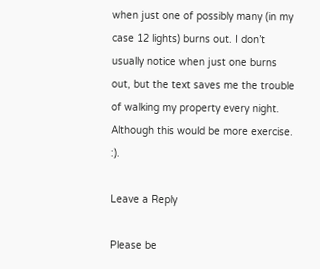when just one of possibly many (in my case 12 lights) burns out. I don’t usually notice when just one burns out, but the text saves me the trouble of walking my property every night. Although this would be more exercise. :).

Leave a Reply

Please be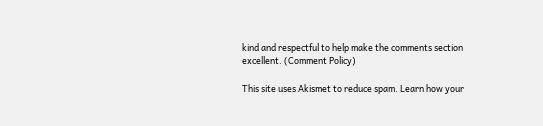kind and respectful to help make the comments section excellent. (Comment Policy)

This site uses Akismet to reduce spam. Learn how your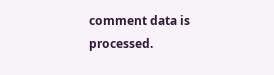comment data is processed.